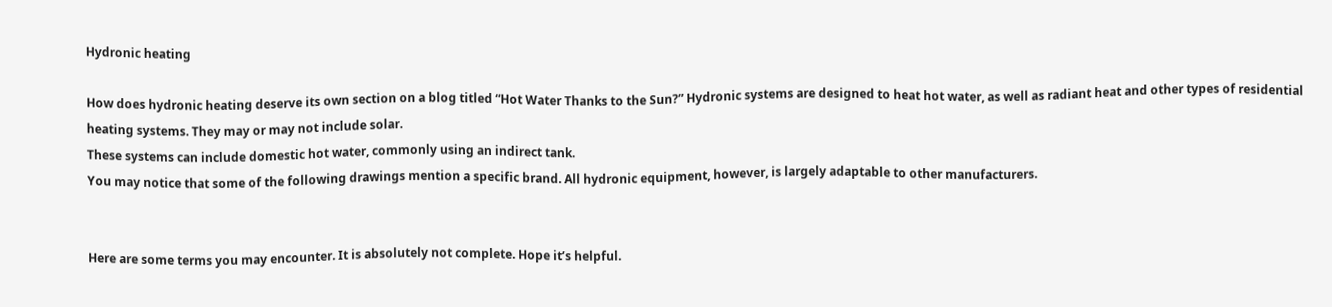Hydronic heating

How does hydronic heating deserve its own section on a blog titled “Hot Water Thanks to the Sun?” Hydronic systems are designed to heat hot water, as well as radiant heat and other types of residential heating systems. They may or may not include solar.
These systems can include domestic hot water, commonly using an indirect tank.
You may notice that some of the following drawings mention a specific brand. All hydronic equipment, however, is largely adaptable to other manufacturers.


Here are some terms you may encounter. It is absolutely not complete. Hope it’s helpful.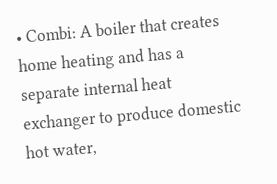• Combi: A boiler that creates home heating and has a separate internal heat exchanger to produce domestic hot water,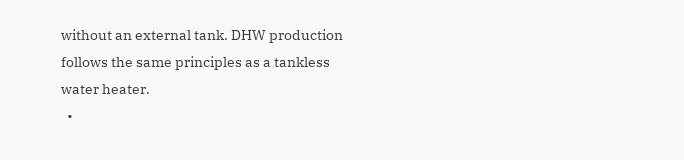without an external tank. DHW production follows the same principles as a tankless water heater.
  •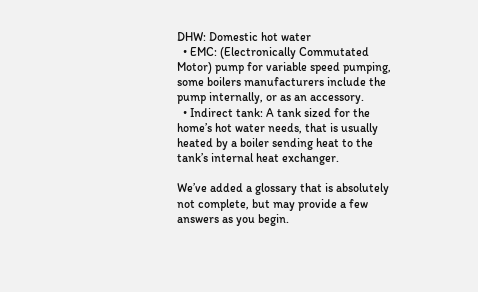DHW: Domestic hot water
  • EMC: (Electronically Commutated Motor) pump for variable speed pumping, some boilers manufacturers include the pump internally, or as an accessory.
  • Indirect tank: A tank sized for the home’s hot water needs, that is usually heated by a boiler sending heat to the tank’s internal heat exchanger.

We’ve added a glossary that is absolutely not complete, but may provide a few answers as you begin.